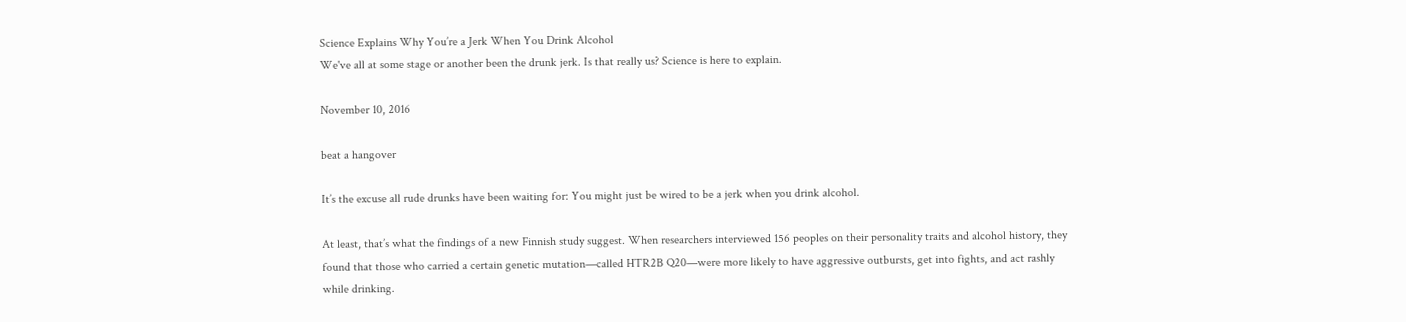Science Explains Why You’re a Jerk When You Drink Alcohol
We've all at some stage or another been the drunk jerk. Is that really us? Science is here to explain.

November 10, 2016

beat a hangover

It’s the excuse all rude drunks have been waiting for: You might just be wired to be a jerk when you drink alcohol.

At least, that’s what the findings of a new Finnish study suggest. When researchers interviewed 156 peoples on their personality traits and alcohol history, they found that those who carried a certain genetic mutation—called HTR2B Q20—were more likely to have aggressive outbursts, get into fights, and act rashly while drinking.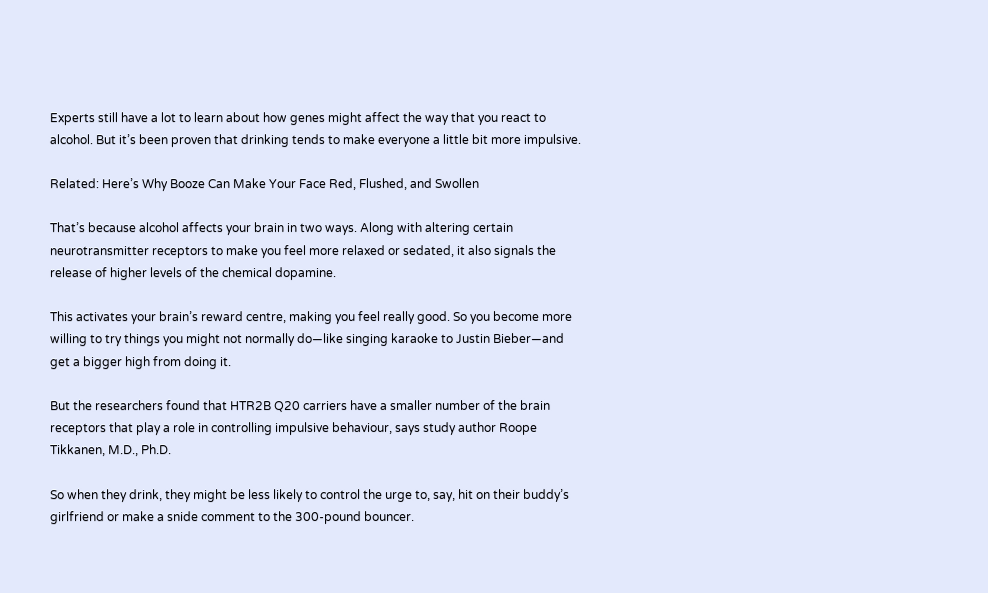Experts still have a lot to learn about how genes might affect the way that you react to alcohol. But it’s been proven that drinking tends to make everyone a little bit more impulsive.

Related: Here’s Why Booze Can Make Your Face Red, Flushed, and Swollen

That’s because alcohol affects your brain in two ways. Along with altering certain neurotransmitter receptors to make you feel more relaxed or sedated, it also signals the release of higher levels of the chemical dopamine.

This activates your brain’s reward centre, making you feel really good. So you become more willing to try things you might not normally do—like singing karaoke to Justin Bieber—and get a bigger high from doing it.

But the researchers found that HTR2B Q20 carriers have a smaller number of the brain receptors that play a role in controlling impulsive behaviour, says study author Roope Tikkanen, M.D., Ph.D.

So when they drink, they might be less likely to control the urge to, say, hit on their buddy’s girlfriend or make a snide comment to the 300-pound bouncer.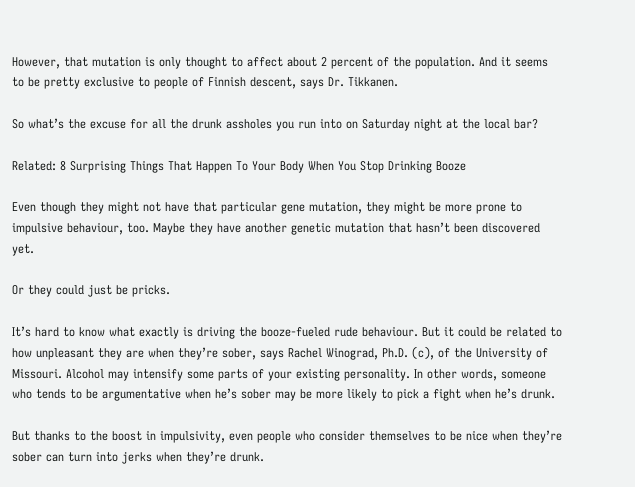However, that mutation is only thought to affect about 2 percent of the population. And it seems to be pretty exclusive to people of Finnish descent, says Dr. Tikkanen.

So what’s the excuse for all the drunk assholes you run into on Saturday night at the local bar?

Related: 8 Surprising Things That Happen To Your Body When You Stop Drinking Booze

Even though they might not have that particular gene mutation, they might be more prone to impulsive behaviour, too. Maybe they have another genetic mutation that hasn’t been discovered yet.

Or they could just be pricks.

It’s hard to know what exactly is driving the booze-fueled rude behaviour. But it could be related to how unpleasant they are when they’re sober, says Rachel Winograd, Ph.D. (c), of the University of Missouri. Alcohol may intensify some parts of your existing personality. In other words, someone who tends to be argumentative when he’s sober may be more likely to pick a fight when he’s drunk.

But thanks to the boost in impulsivity, even people who consider themselves to be nice when they’re sober can turn into jerks when they’re drunk.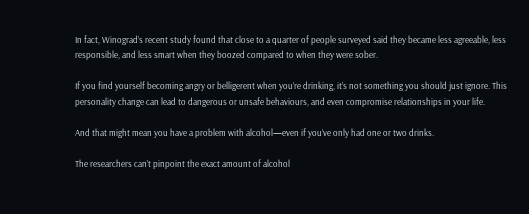In fact, Winograd’s recent study found that close to a quarter of people surveyed said they became less agreeable, less responsible, and less smart when they boozed compared to when they were sober.

If you find yourself becoming angry or belligerent when you’re drinking, it’s not something you should just ignore. This personality change can lead to dangerous or unsafe behaviours, and even compromise relationships in your life.

And that might mean you have a problem with alcohol—even if you’ve only had one or two drinks.

The researchers can’t pinpoint the exact amount of alcohol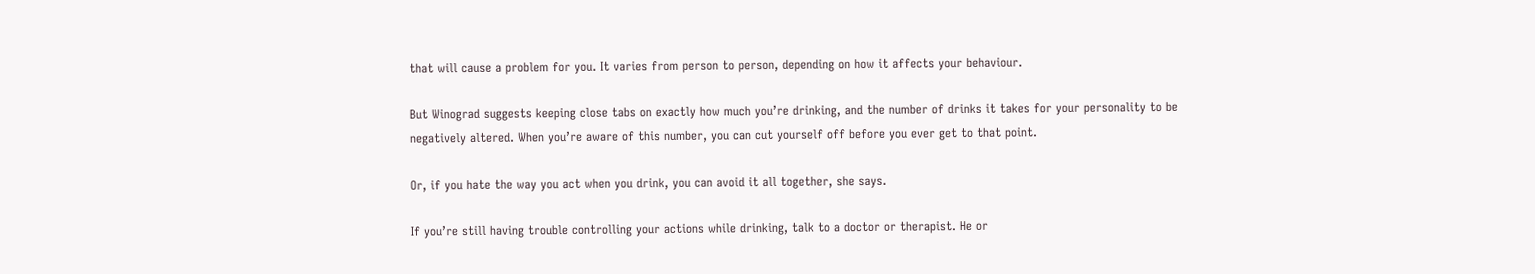that will cause a problem for you. It varies from person to person, depending on how it affects your behaviour.

But Winograd suggests keeping close tabs on exactly how much you’re drinking, and the number of drinks it takes for your personality to be negatively altered. When you’re aware of this number, you can cut yourself off before you ever get to that point.

Or, if you hate the way you act when you drink, you can avoid it all together, she says.

If you’re still having trouble controlling your actions while drinking, talk to a doctor or therapist. He or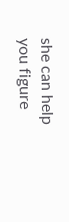she can help you figure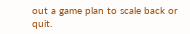out a game plan to scale back or quit.